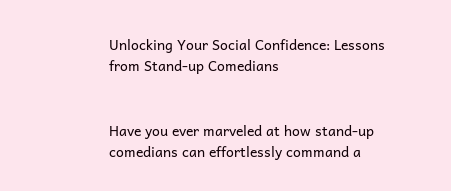Unlocking Your Social Confidence: Lessons from Stand-up Comedians


Have you ever marveled at how stand-up comedians can effortlessly command a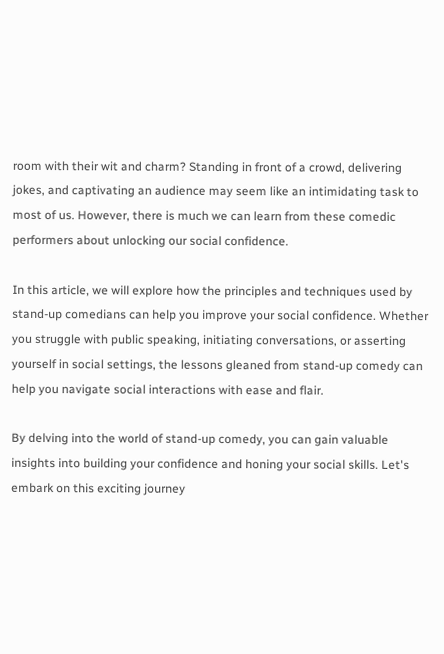room with their wit and charm? Standing in front of a crowd, delivering jokes, and captivating an audience may seem like an intimidating task to most of us. However, there is much we can learn from these comedic performers about unlocking our social confidence.

In this article, we will explore how the principles and techniques used by stand-up comedians can help you improve your social confidence. Whether you struggle with public speaking, initiating conversations, or asserting yourself in social settings, the lessons gleaned from stand-up comedy can help you navigate social interactions with ease and flair.

By delving into the world of stand-up comedy, you can gain valuable insights into building your confidence and honing your social skills. Let's embark on this exciting journey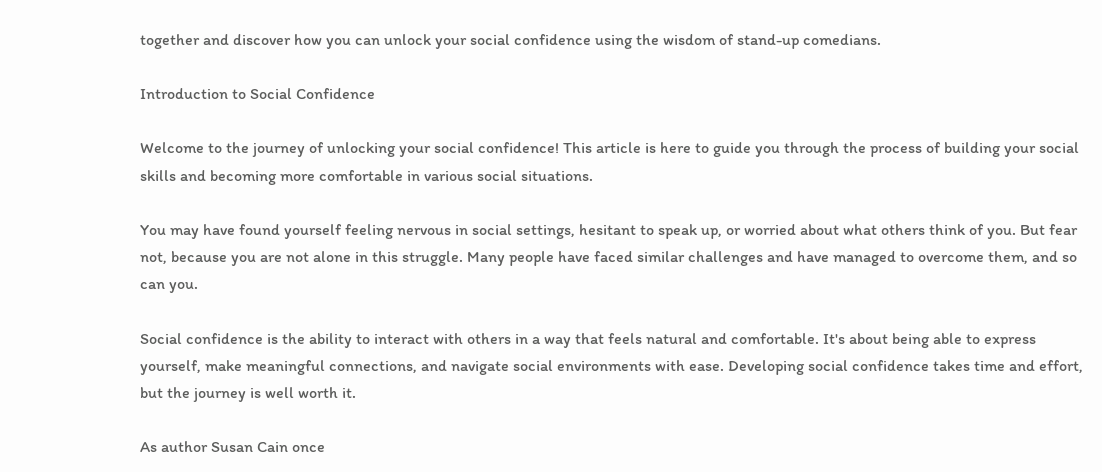together and discover how you can unlock your social confidence using the wisdom of stand-up comedians.

Introduction to Social Confidence

Welcome to the journey of unlocking your social confidence! This article is here to guide you through the process of building your social skills and becoming more comfortable in various social situations.

You may have found yourself feeling nervous in social settings, hesitant to speak up, or worried about what others think of you. But fear not, because you are not alone in this struggle. Many people have faced similar challenges and have managed to overcome them, and so can you.

Social confidence is the ability to interact with others in a way that feels natural and comfortable. It's about being able to express yourself, make meaningful connections, and navigate social environments with ease. Developing social confidence takes time and effort, but the journey is well worth it.

As author Susan Cain once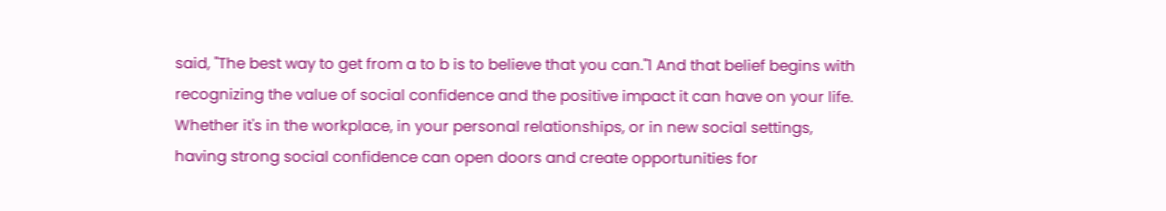said, "The best way to get from a to b is to believe that you can."1 And that belief begins with recognizing the value of social confidence and the positive impact it can have on your life. Whether it's in the workplace, in your personal relationships, or in new social settings, having strong social confidence can open doors and create opportunities for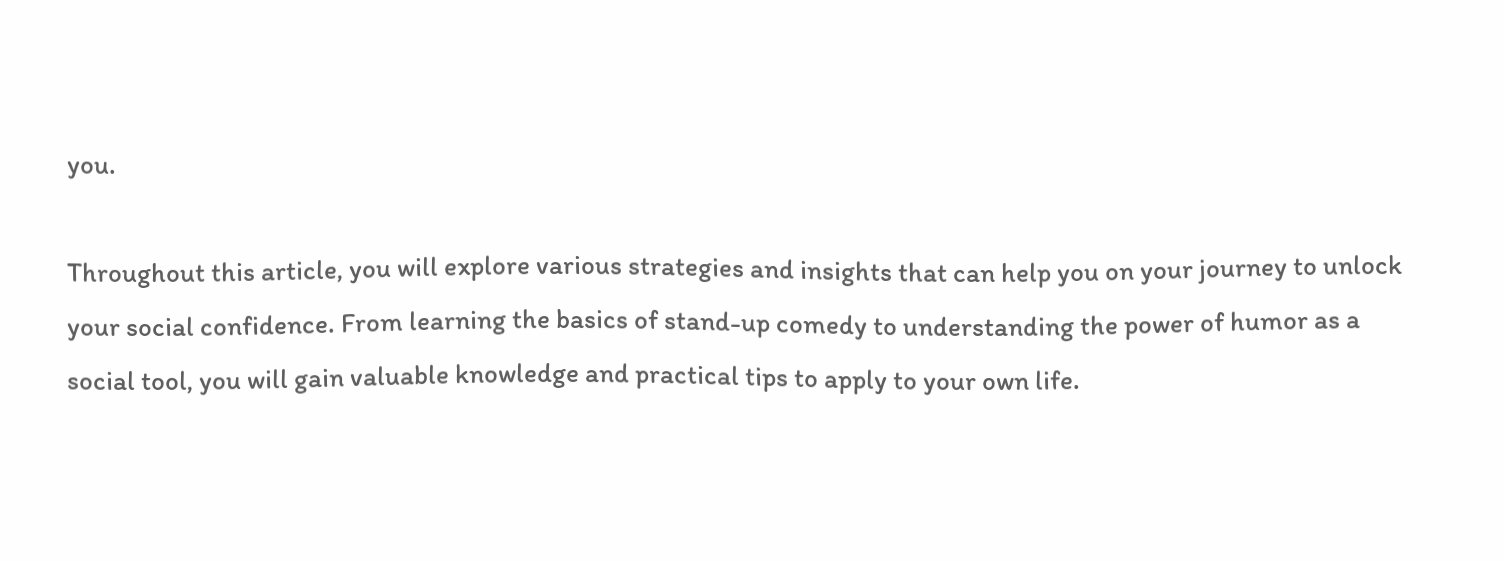you.

Throughout this article, you will explore various strategies and insights that can help you on your journey to unlock your social confidence. From learning the basics of stand-up comedy to understanding the power of humor as a social tool, you will gain valuable knowledge and practical tips to apply to your own life.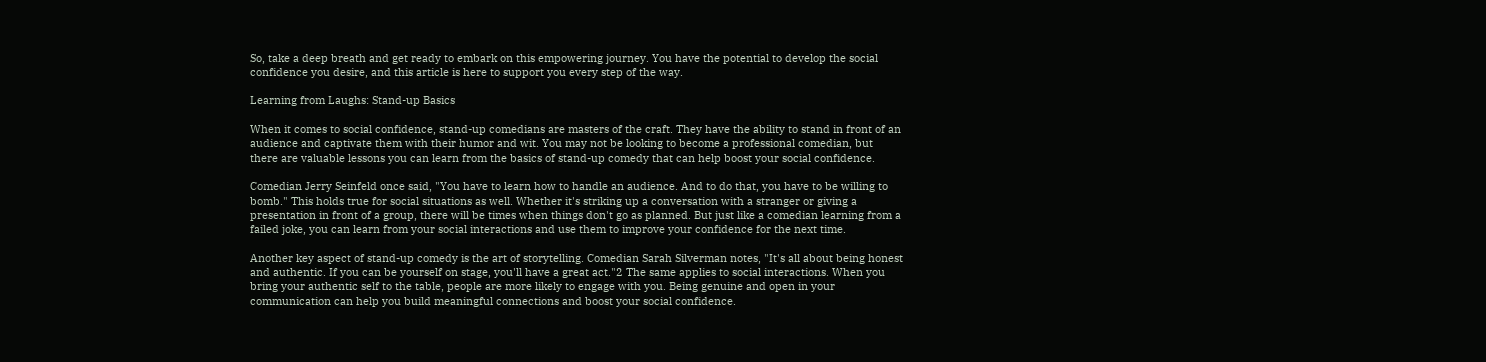So, take a deep breath and get ready to embark on this empowering journey. You have the potential to develop the social confidence you desire, and this article is here to support you every step of the way.

Learning from Laughs: Stand-up Basics

When it comes to social confidence, stand-up comedians are masters of the craft. They have the ability to stand in front of an audience and captivate them with their humor and wit. You may not be looking to become a professional comedian, but there are valuable lessons you can learn from the basics of stand-up comedy that can help boost your social confidence.

Comedian Jerry Seinfeld once said, "You have to learn how to handle an audience. And to do that, you have to be willing to bomb." This holds true for social situations as well. Whether it's striking up a conversation with a stranger or giving a presentation in front of a group, there will be times when things don't go as planned. But just like a comedian learning from a failed joke, you can learn from your social interactions and use them to improve your confidence for the next time.

Another key aspect of stand-up comedy is the art of storytelling. Comedian Sarah Silverman notes, "It's all about being honest and authentic. If you can be yourself on stage, you'll have a great act."2 The same applies to social interactions. When you bring your authentic self to the table, people are more likely to engage with you. Being genuine and open in your communication can help you build meaningful connections and boost your social confidence.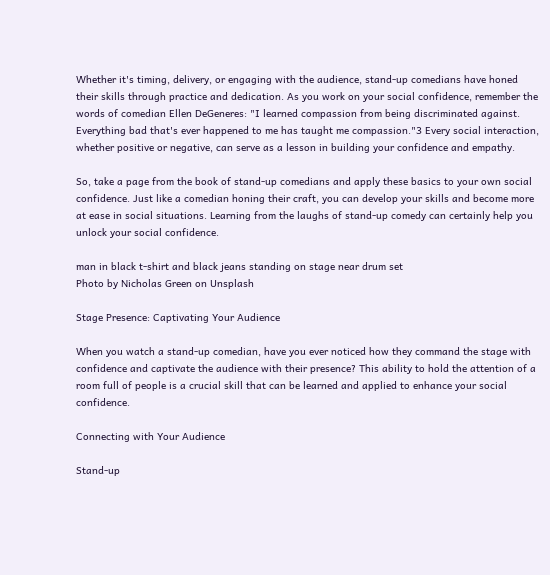Whether it's timing, delivery, or engaging with the audience, stand-up comedians have honed their skills through practice and dedication. As you work on your social confidence, remember the words of comedian Ellen DeGeneres: "I learned compassion from being discriminated against. Everything bad that's ever happened to me has taught me compassion."3 Every social interaction, whether positive or negative, can serve as a lesson in building your confidence and empathy.

So, take a page from the book of stand-up comedians and apply these basics to your own social confidence. Just like a comedian honing their craft, you can develop your skills and become more at ease in social situations. Learning from the laughs of stand-up comedy can certainly help you unlock your social confidence.

man in black t-shirt and black jeans standing on stage near drum set
Photo by Nicholas Green on Unsplash

Stage Presence: Captivating Your Audience

When you watch a stand-up comedian, have you ever noticed how they command the stage with confidence and captivate the audience with their presence? This ability to hold the attention of a room full of people is a crucial skill that can be learned and applied to enhance your social confidence.

Connecting with Your Audience

Stand-up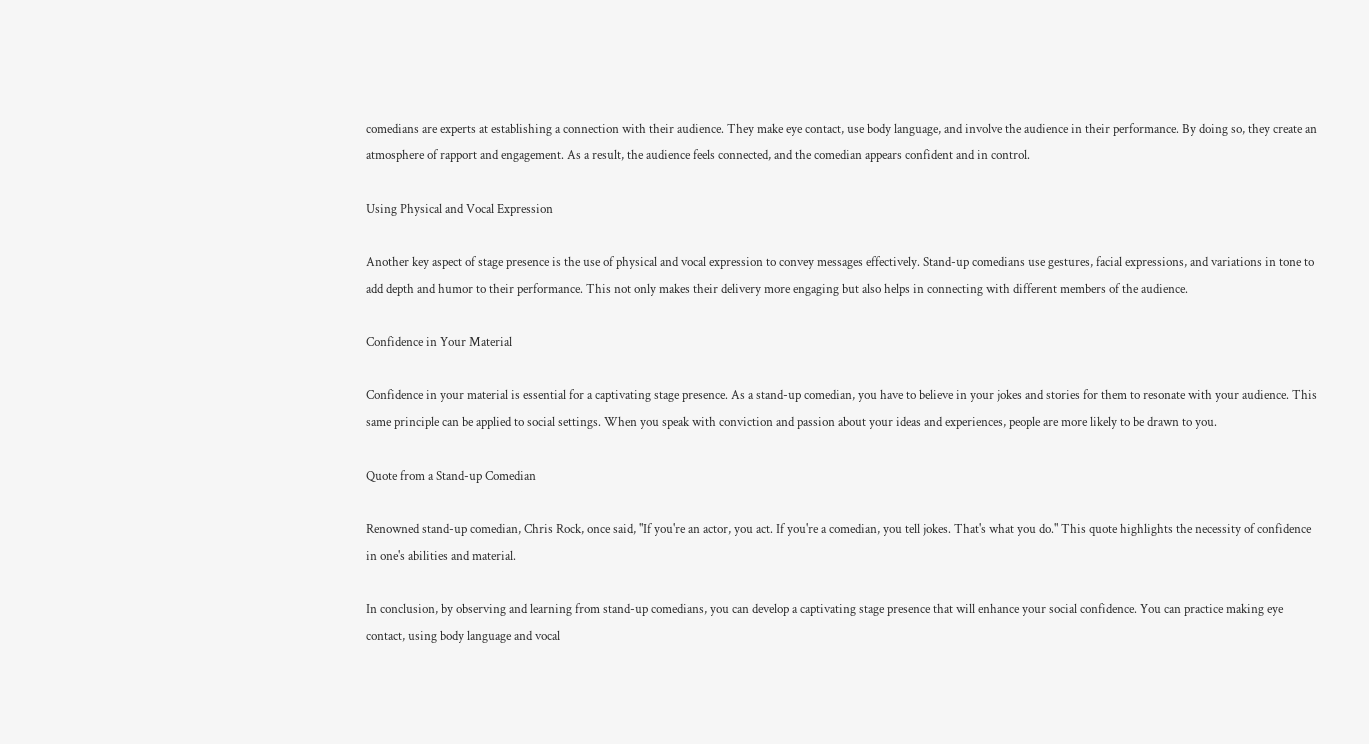comedians are experts at establishing a connection with their audience. They make eye contact, use body language, and involve the audience in their performance. By doing so, they create an atmosphere of rapport and engagement. As a result, the audience feels connected, and the comedian appears confident and in control.

Using Physical and Vocal Expression

Another key aspect of stage presence is the use of physical and vocal expression to convey messages effectively. Stand-up comedians use gestures, facial expressions, and variations in tone to add depth and humor to their performance. This not only makes their delivery more engaging but also helps in connecting with different members of the audience.

Confidence in Your Material

Confidence in your material is essential for a captivating stage presence. As a stand-up comedian, you have to believe in your jokes and stories for them to resonate with your audience. This same principle can be applied to social settings. When you speak with conviction and passion about your ideas and experiences, people are more likely to be drawn to you.

Quote from a Stand-up Comedian

Renowned stand-up comedian, Chris Rock, once said, "If you're an actor, you act. If you're a comedian, you tell jokes. That's what you do." This quote highlights the necessity of confidence in one's abilities and material.

In conclusion, by observing and learning from stand-up comedians, you can develop a captivating stage presence that will enhance your social confidence. You can practice making eye contact, using body language and vocal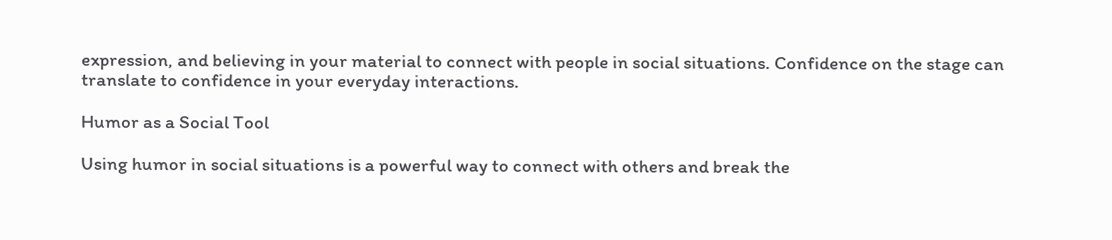expression, and believing in your material to connect with people in social situations. Confidence on the stage can translate to confidence in your everyday interactions.

Humor as a Social Tool

Using humor in social situations is a powerful way to connect with others and break the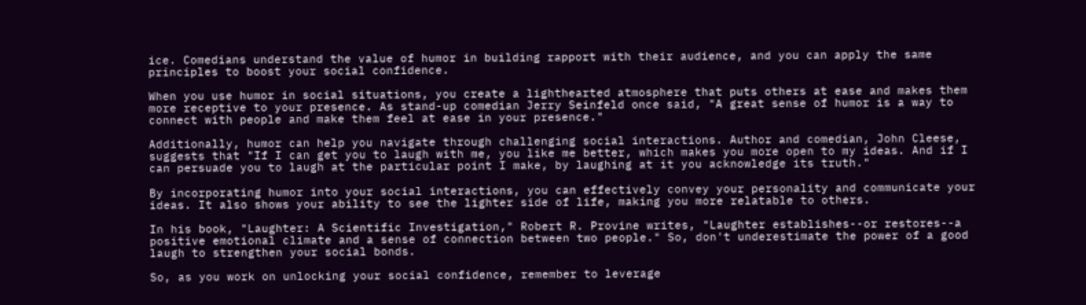ice. Comedians understand the value of humor in building rapport with their audience, and you can apply the same principles to boost your social confidence.

When you use humor in social situations, you create a lighthearted atmosphere that puts others at ease and makes them more receptive to your presence. As stand-up comedian Jerry Seinfeld once said, "A great sense of humor is a way to connect with people and make them feel at ease in your presence."

Additionally, humor can help you navigate through challenging social interactions. Author and comedian, John Cleese, suggests that "If I can get you to laugh with me, you like me better, which makes you more open to my ideas. And if I can persuade you to laugh at the particular point I make, by laughing at it you acknowledge its truth."

By incorporating humor into your social interactions, you can effectively convey your personality and communicate your ideas. It also shows your ability to see the lighter side of life, making you more relatable to others.

In his book, "Laughter: A Scientific Investigation," Robert R. Provine writes, "Laughter establishes--or restores--a positive emotional climate and a sense of connection between two people." So, don't underestimate the power of a good laugh to strengthen your social bonds.

So, as you work on unlocking your social confidence, remember to leverage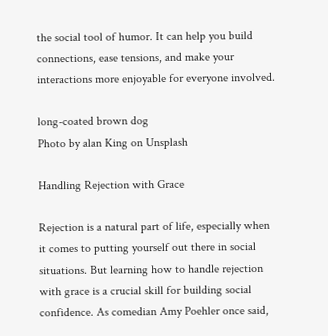the social tool of humor. It can help you build connections, ease tensions, and make your interactions more enjoyable for everyone involved.

long-coated brown dog
Photo by alan King on Unsplash

Handling Rejection with Grace

Rejection is a natural part of life, especially when it comes to putting yourself out there in social situations. But learning how to handle rejection with grace is a crucial skill for building social confidence. As comedian Amy Poehler once said,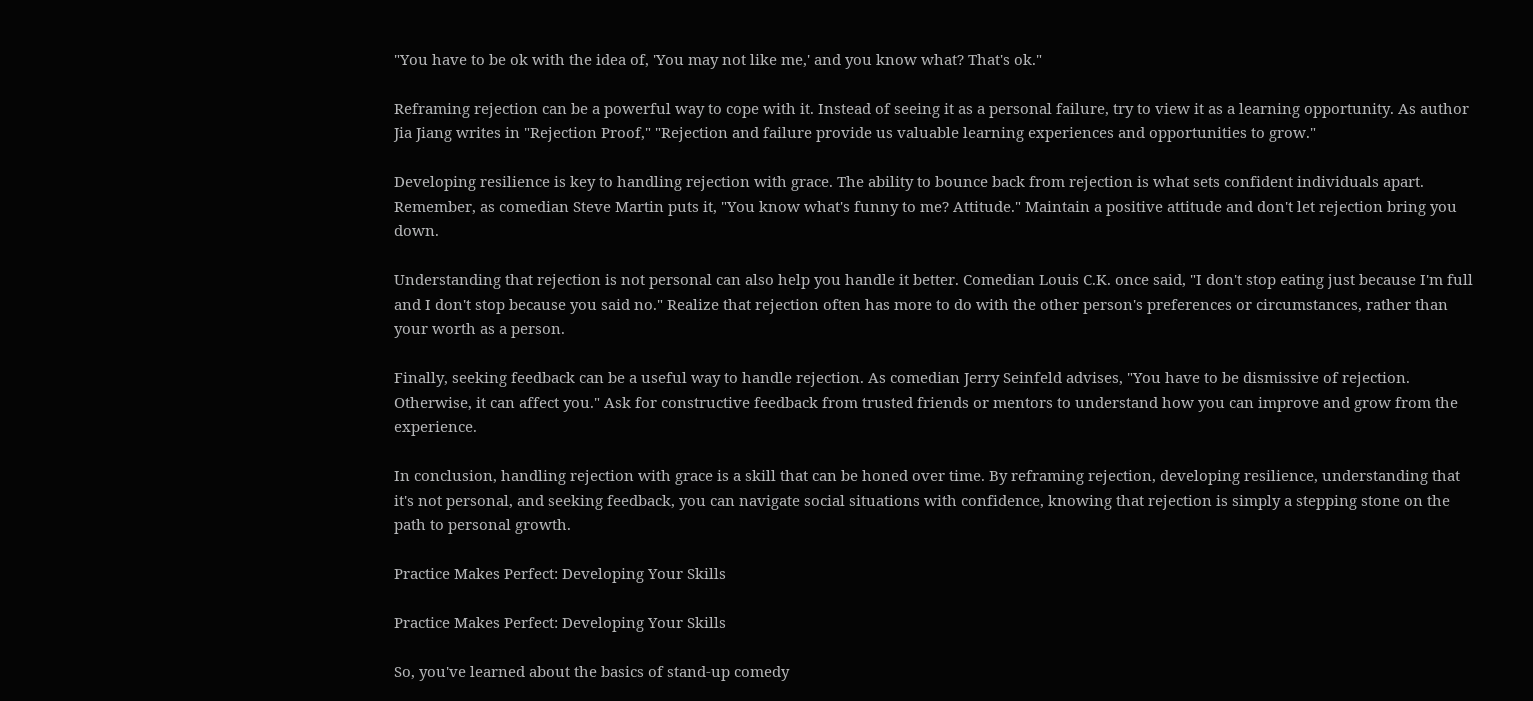"You have to be ok with the idea of, 'You may not like me,' and you know what? That's ok."

Reframing rejection can be a powerful way to cope with it. Instead of seeing it as a personal failure, try to view it as a learning opportunity. As author Jia Jiang writes in "Rejection Proof," "Rejection and failure provide us valuable learning experiences and opportunities to grow."

Developing resilience is key to handling rejection with grace. The ability to bounce back from rejection is what sets confident individuals apart. Remember, as comedian Steve Martin puts it, "You know what's funny to me? Attitude." Maintain a positive attitude and don't let rejection bring you down.

Understanding that rejection is not personal can also help you handle it better. Comedian Louis C.K. once said, "I don't stop eating just because I'm full and I don't stop because you said no." Realize that rejection often has more to do with the other person's preferences or circumstances, rather than your worth as a person.

Finally, seeking feedback can be a useful way to handle rejection. As comedian Jerry Seinfeld advises, "You have to be dismissive of rejection. Otherwise, it can affect you." Ask for constructive feedback from trusted friends or mentors to understand how you can improve and grow from the experience.

In conclusion, handling rejection with grace is a skill that can be honed over time. By reframing rejection, developing resilience, understanding that it's not personal, and seeking feedback, you can navigate social situations with confidence, knowing that rejection is simply a stepping stone on the path to personal growth.

Practice Makes Perfect: Developing Your Skills

Practice Makes Perfect: Developing Your Skills

So, you've learned about the basics of stand-up comedy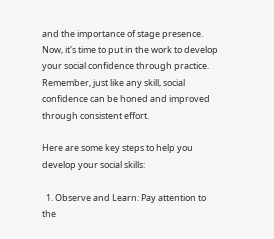and the importance of stage presence. Now, it's time to put in the work to develop your social confidence through practice. Remember, just like any skill, social confidence can be honed and improved through consistent effort.

Here are some key steps to help you develop your social skills:

  1. Observe and Learn: Pay attention to the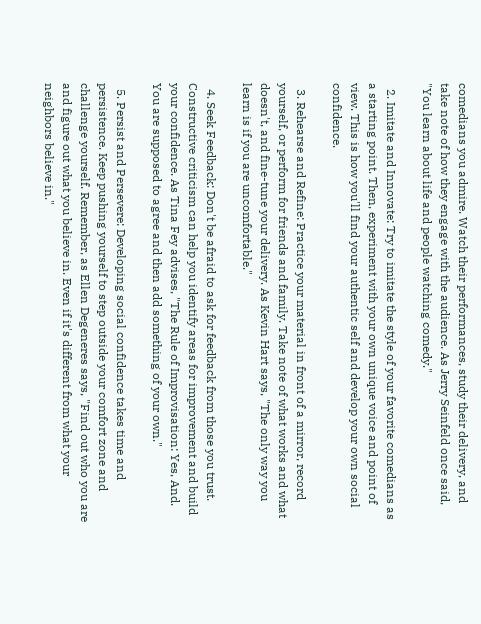comedians you admire. Watch their performances, study their delivery, and take note of how they engage with the audience. As Jerry Seinfeld once said, "You learn about life and people watching comedy."

  2. Imitate and Innovate: Try to imitate the style of your favorite comedians as a starting point. Then, experiment with your own unique voice and point of view. This is how you'll find your authentic self and develop your own social confidence.

  3. Rehearse and Refine: Practice your material in front of a mirror, record yourself, or perform for friends and family. Take note of what works and what doesn't, and fine-tune your delivery. As Kevin Hart says, "The only way you learn is if you are uncomfortable."

  4. Seek Feedback: Don't be afraid to ask for feedback from those you trust. Constructive criticism can help you identify areas for improvement and build your confidence. As Tina Fey advises, "The Rule of Improvisation: Yes, And. You are supposed to agree and then add something of your own."

  5. Persist and Persevere: Developing social confidence takes time and persistence. Keep pushing yourself to step outside your comfort zone and challenge yourself. Remember, as Ellen Degeneres says, "Find out who you are and figure out what you believe in. Even if it's different from what your neighbors believe in."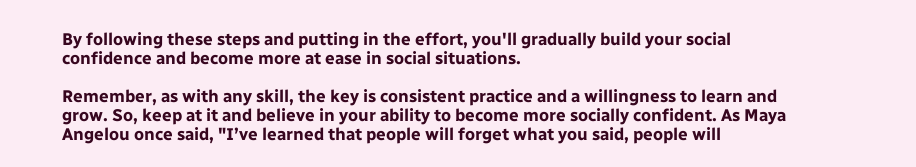By following these steps and putting in the effort, you'll gradually build your social confidence and become more at ease in social situations.

Remember, as with any skill, the key is consistent practice and a willingness to learn and grow. So, keep at it and believe in your ability to become more socially confident. As Maya Angelou once said, "I’ve learned that people will forget what you said, people will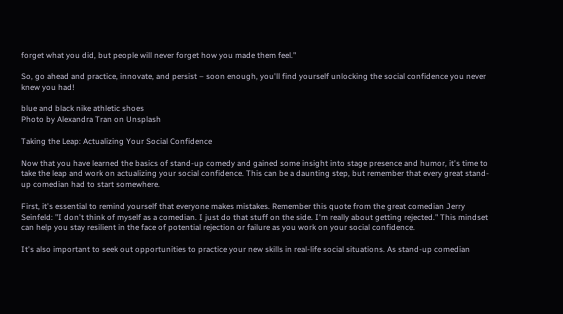forget what you did, but people will never forget how you made them feel."

So, go ahead and practice, innovate, and persist – soon enough, you'll find yourself unlocking the social confidence you never knew you had!

blue and black nike athletic shoes
Photo by Alexandra Tran on Unsplash

Taking the Leap: Actualizing Your Social Confidence

Now that you have learned the basics of stand-up comedy and gained some insight into stage presence and humor, it's time to take the leap and work on actualizing your social confidence. This can be a daunting step, but remember that every great stand-up comedian had to start somewhere.

First, it's essential to remind yourself that everyone makes mistakes. Remember this quote from the great comedian Jerry Seinfeld: "I don't think of myself as a comedian. I just do that stuff on the side. I'm really about getting rejected." This mindset can help you stay resilient in the face of potential rejection or failure as you work on your social confidence.

It's also important to seek out opportunities to practice your new skills in real-life social situations. As stand-up comedian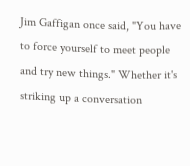Jim Gaffigan once said, "You have to force yourself to meet people and try new things." Whether it's striking up a conversation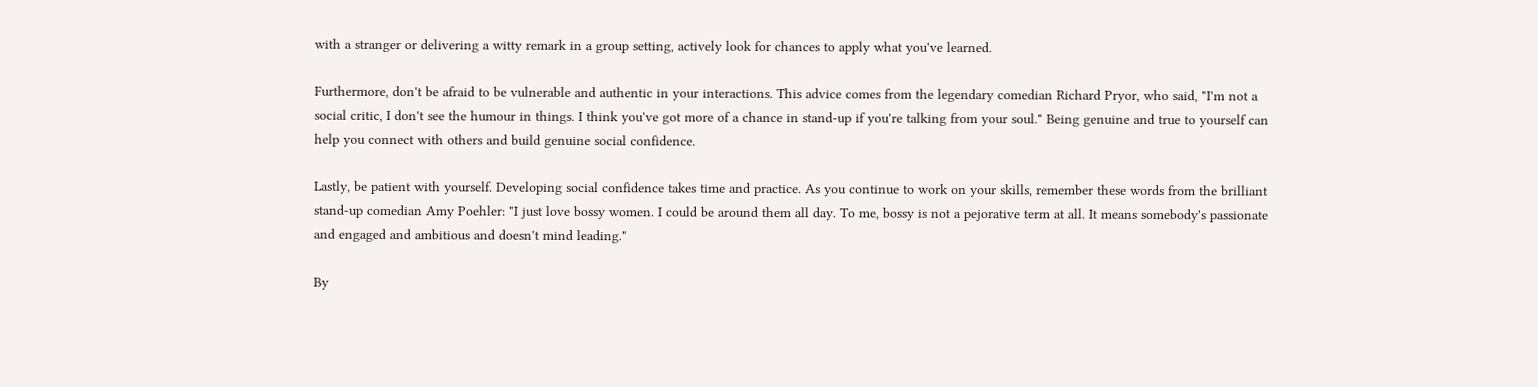with a stranger or delivering a witty remark in a group setting, actively look for chances to apply what you've learned.

Furthermore, don't be afraid to be vulnerable and authentic in your interactions. This advice comes from the legendary comedian Richard Pryor, who said, "I'm not a social critic, I don't see the humour in things. I think you've got more of a chance in stand-up if you're talking from your soul." Being genuine and true to yourself can help you connect with others and build genuine social confidence.

Lastly, be patient with yourself. Developing social confidence takes time and practice. As you continue to work on your skills, remember these words from the brilliant stand-up comedian Amy Poehler: "I just love bossy women. I could be around them all day. To me, bossy is not a pejorative term at all. It means somebody's passionate and engaged and ambitious and doesn't mind leading."

By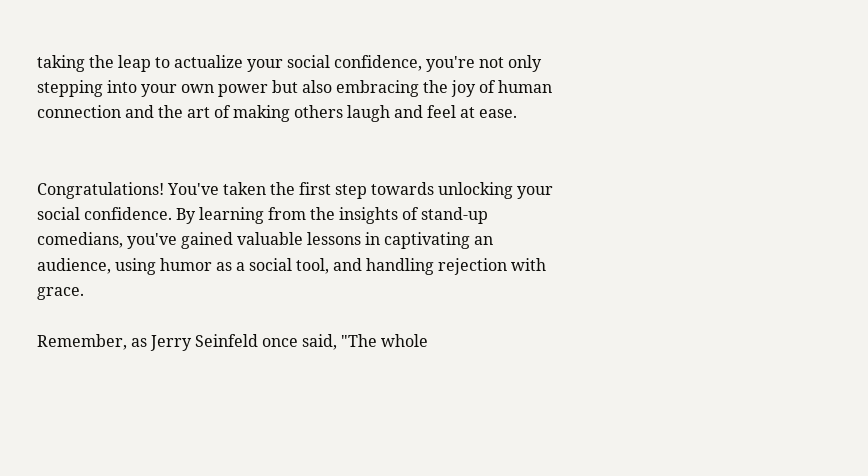taking the leap to actualize your social confidence, you're not only stepping into your own power but also embracing the joy of human connection and the art of making others laugh and feel at ease.


Congratulations! You've taken the first step towards unlocking your social confidence. By learning from the insights of stand-up comedians, you've gained valuable lessons in captivating an audience, using humor as a social tool, and handling rejection with grace.

Remember, as Jerry Seinfeld once said, "The whole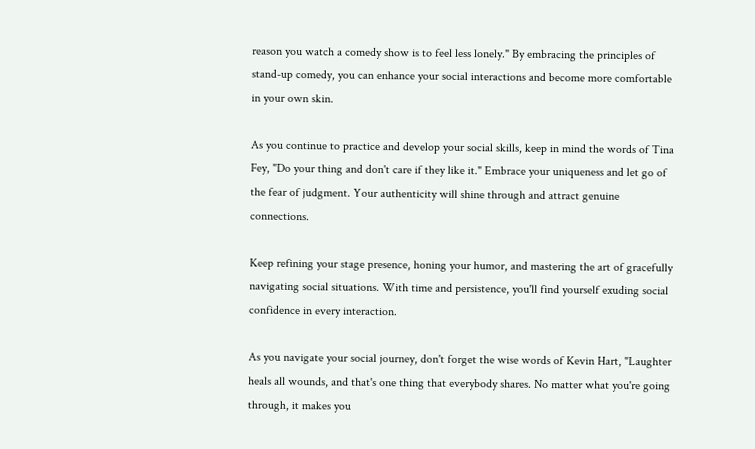reason you watch a comedy show is to feel less lonely." By embracing the principles of stand-up comedy, you can enhance your social interactions and become more comfortable in your own skin.

As you continue to practice and develop your social skills, keep in mind the words of Tina Fey, "Do your thing and don't care if they like it." Embrace your uniqueness and let go of the fear of judgment. Your authenticity will shine through and attract genuine connections.

Keep refining your stage presence, honing your humor, and mastering the art of gracefully navigating social situations. With time and persistence, you'll find yourself exuding social confidence in every interaction.

As you navigate your social journey, don't forget the wise words of Kevin Hart, "Laughter heals all wounds, and that's one thing that everybody shares. No matter what you're going through, it makes you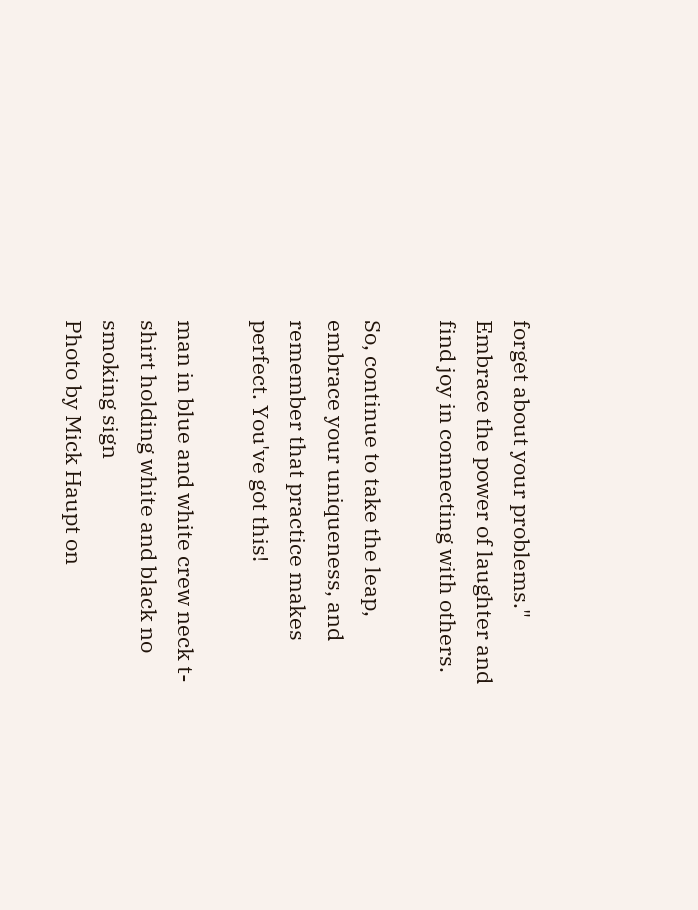forget about your problems." Embrace the power of laughter and find joy in connecting with others.

So, continue to take the leap, embrace your uniqueness, and remember that practice makes perfect. You've got this!

man in blue and white crew neck t-shirt holding white and black no smoking sign
Photo by Mick Haupt on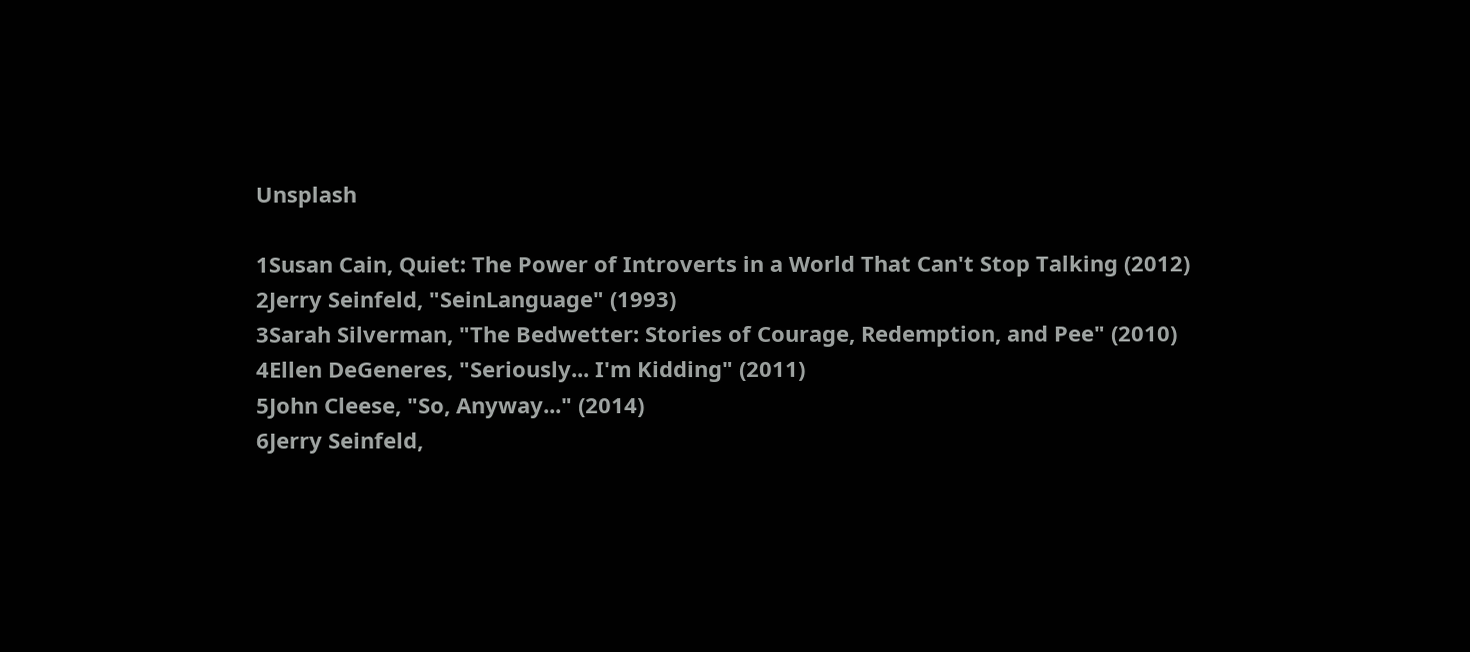Unsplash

1Susan Cain, Quiet: The Power of Introverts in a World That Can't Stop Talking (2012)
2Jerry Seinfeld, "SeinLanguage" (1993)
3Sarah Silverman, "The Bedwetter: Stories of Courage, Redemption, and Pee" (2010)
4Ellen DeGeneres, "Seriously... I'm Kidding" (2011)
5John Cleese, "So, Anyway..." (2014)
6Jerry Seinfeld,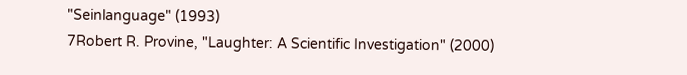"Seinlanguage" (1993)
7Robert R. Provine, "Laughter: A Scientific Investigation" (2000)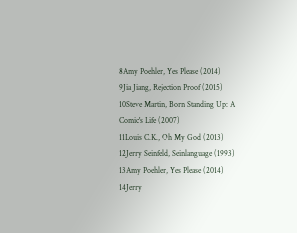8Amy Poehler, Yes Please (2014)
9Jia Jiang, Rejection Proof (2015)
10Steve Martin, Born Standing Up: A Comic's Life (2007)
11Louis C.K., Oh My God (2013)
12Jerry Seinfeld, Seinlanguage (1993)
13Amy Poehler, Yes Please (2014)
14Jerry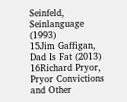Seinfeld, Seinlanguage (1993)
15Jim Gaffigan, Dad Is Fat (2013)
16Richard Pryor, Pryor Convictions and Other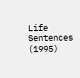Life Sentences (1995)